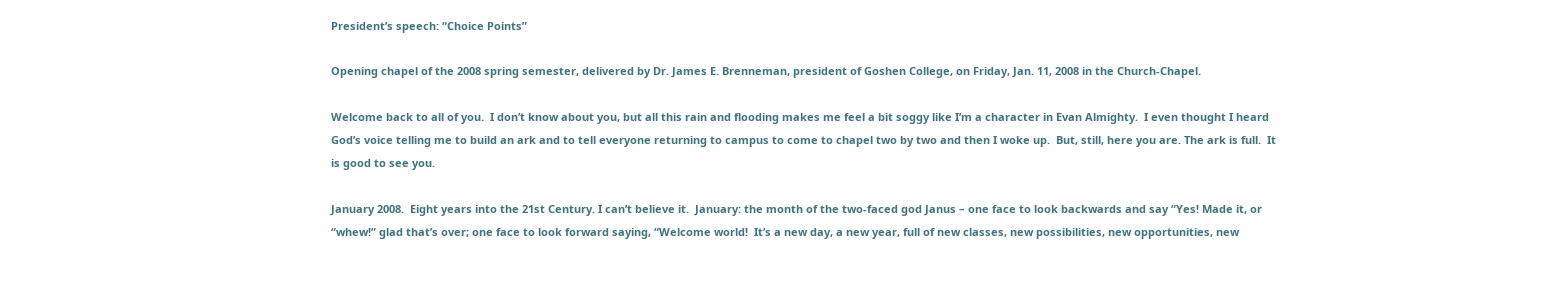President’s speech: “Choice Points”

Opening chapel of the 2008 spring semester, delivered by Dr. James E. Brenneman, president of Goshen College, on Friday, Jan. 11, 2008 in the Church-Chapel.

Welcome back to all of you.  I don’t know about you, but all this rain and flooding makes me feel a bit soggy like I’m a character in Evan Almighty.  I even thought I heard God’s voice telling me to build an ark and to tell everyone returning to campus to come to chapel two by two and then I woke up.  But, still, here you are. The ark is full.  It is good to see you.

January 2008.  Eight years into the 21st Century. I can’t believe it.  January: the month of the two-faced god Janus – one face to look backwards and say “Yes! Made it, or “whew!” glad that’s over; one face to look forward saying, “Welcome world!  It’s a new day, a new year, full of new classes, new possibilities, new opportunities, new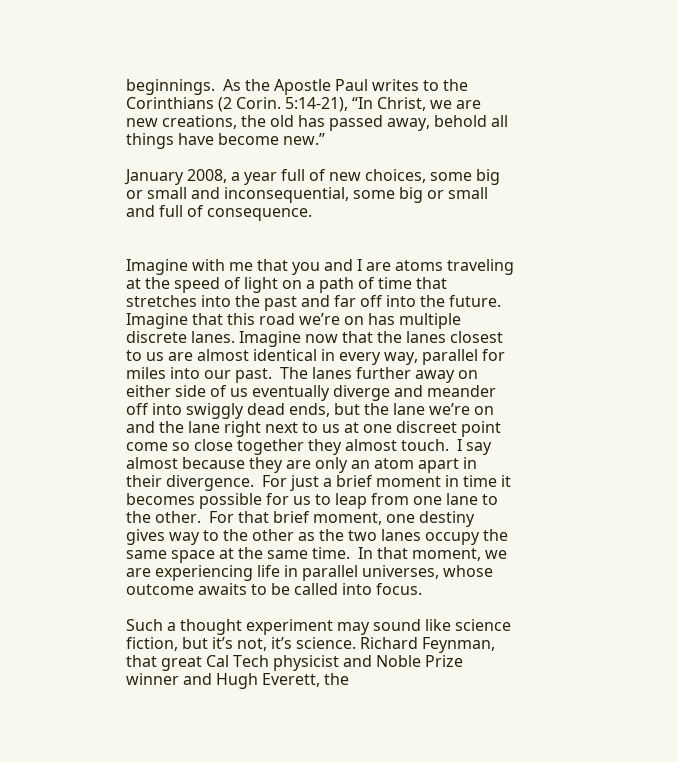beginnings.  As the Apostle Paul writes to the Corinthians (2 Corin. 5:14-21), “In Christ, we are new creations, the old has passed away, behold all things have become new.”

January 2008, a year full of new choices, some big or small and inconsequential, some big or small and full of consequence.


Imagine with me that you and I are atoms traveling at the speed of light on a path of time that stretches into the past and far off into the future.  Imagine that this road we’re on has multiple discrete lanes. Imagine now that the lanes closest to us are almost identical in every way, parallel for miles into our past.  The lanes further away on either side of us eventually diverge and meander off into swiggly dead ends, but the lane we’re on and the lane right next to us at one discreet point come so close together they almost touch.  I say almost because they are only an atom apart in their divergence.  For just a brief moment in time it becomes possible for us to leap from one lane to the other.  For that brief moment, one destiny gives way to the other as the two lanes occupy the same space at the same time.  In that moment, we are experiencing life in parallel universes, whose outcome awaits to be called into focus.

Such a thought experiment may sound like science fiction, but it’s not, it’s science. Richard Feynman, that great Cal Tech physicist and Noble Prize winner and Hugh Everett, the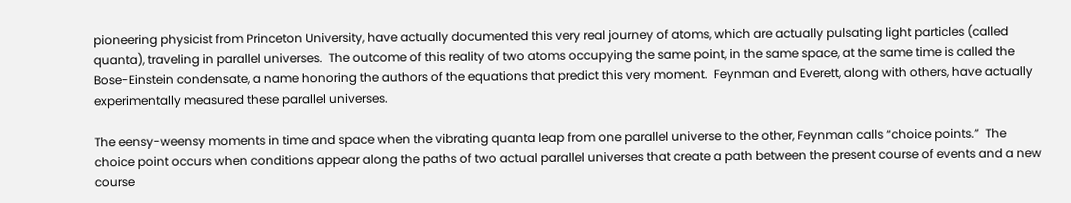pioneering physicist from Princeton University, have actually documented this very real journey of atoms, which are actually pulsating light particles (called quanta), traveling in parallel universes.  The outcome of this reality of two atoms occupying the same point, in the same space, at the same time is called the Bose-Einstein condensate, a name honoring the authors of the equations that predict this very moment.  Feynman and Everett, along with others, have actually experimentally measured these parallel universes.

The eensy-weensy moments in time and space when the vibrating quanta leap from one parallel universe to the other, Feynman calls “choice points.”  The choice point occurs when conditions appear along the paths of two actual parallel universes that create a path between the present course of events and a new course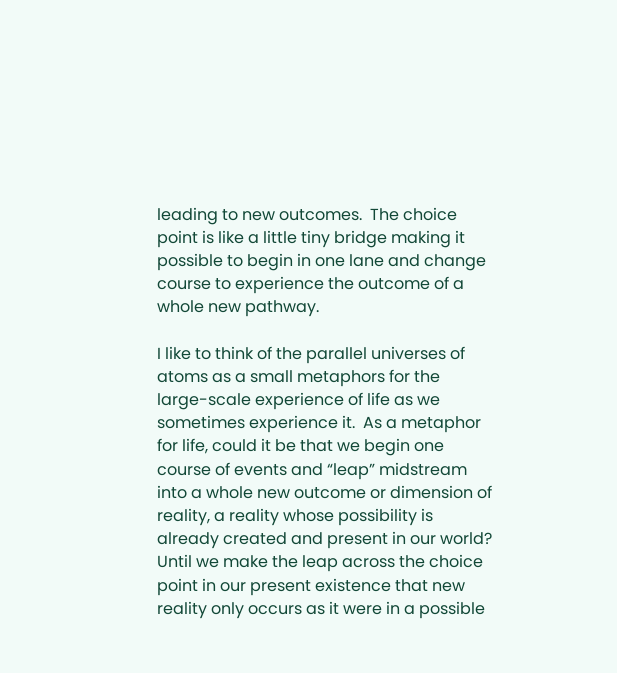leading to new outcomes.  The choice point is like a little tiny bridge making it possible to begin in one lane and change course to experience the outcome of a whole new pathway.

I like to think of the parallel universes of atoms as a small metaphors for the large-scale experience of life as we sometimes experience it.  As a metaphor for life, could it be that we begin one course of events and “leap” midstream into a whole new outcome or dimension of reality, a reality whose possibility is already created and present in our world?  Until we make the leap across the choice point in our present existence that new reality only occurs as it were in a possible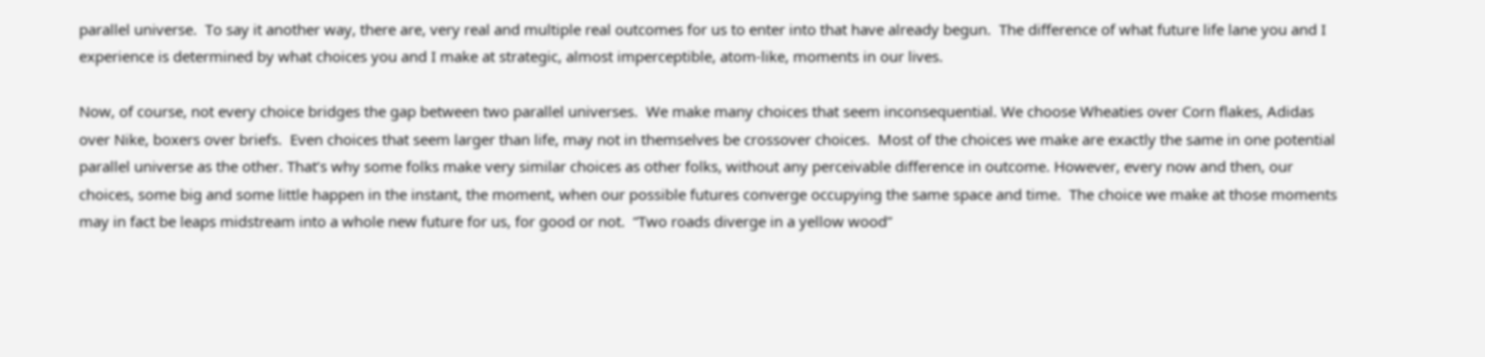parallel universe.  To say it another way, there are, very real and multiple real outcomes for us to enter into that have already begun.  The difference of what future life lane you and I experience is determined by what choices you and I make at strategic, almost imperceptible, atom-like, moments in our lives.

Now, of course, not every choice bridges the gap between two parallel universes.  We make many choices that seem inconsequential. We choose Wheaties over Corn flakes, Adidas over Nike, boxers over briefs.  Even choices that seem larger than life, may not in themselves be crossover choices.  Most of the choices we make are exactly the same in one potential parallel universe as the other. That’s why some folks make very similar choices as other folks, without any perceivable difference in outcome. However, every now and then, our choices, some big and some little happen in the instant, the moment, when our possible futures converge occupying the same space and time.  The choice we make at those moments may in fact be leaps midstream into a whole new future for us, for good or not.  “Two roads diverge in a yellow wood”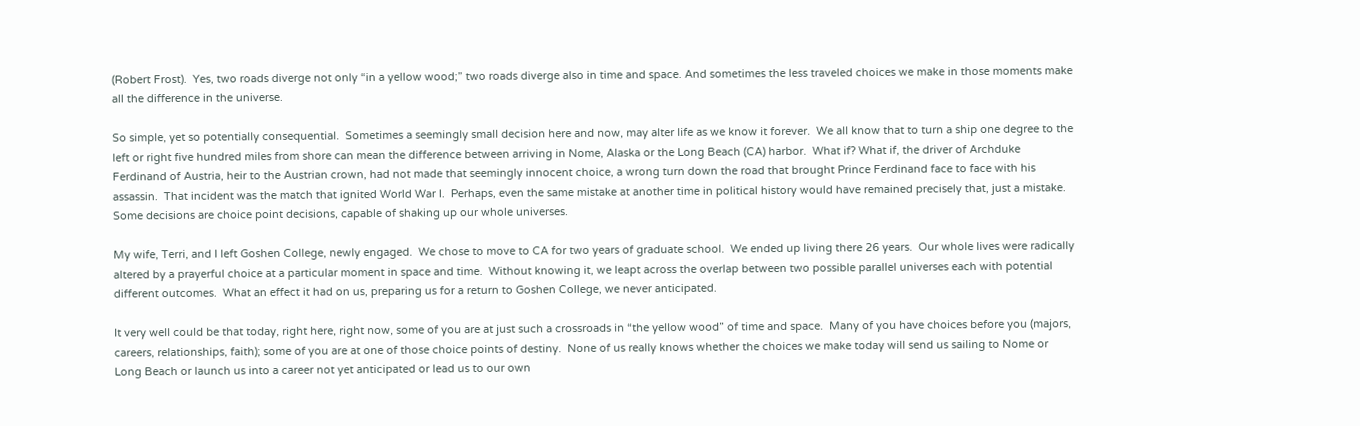(Robert Frost).  Yes, two roads diverge not only “in a yellow wood;” two roads diverge also in time and space. And sometimes the less traveled choices we make in those moments make all the difference in the universe.

So simple, yet so potentially consequential.  Sometimes a seemingly small decision here and now, may alter life as we know it forever.  We all know that to turn a ship one degree to the left or right five hundred miles from shore can mean the difference between arriving in Nome, Alaska or the Long Beach (CA) harbor.  What if? What if, the driver of Archduke Ferdinand of Austria, heir to the Austrian crown, had not made that seemingly innocent choice, a wrong turn down the road that brought Prince Ferdinand face to face with his assassin.  That incident was the match that ignited World War I.  Perhaps, even the same mistake at another time in political history would have remained precisely that, just a mistake.  Some decisions are choice point decisions, capable of shaking up our whole universes.

My wife, Terri, and I left Goshen College, newly engaged.  We chose to move to CA for two years of graduate school.  We ended up living there 26 years.  Our whole lives were radically altered by a prayerful choice at a particular moment in space and time.  Without knowing it, we leapt across the overlap between two possible parallel universes each with potential different outcomes.  What an effect it had on us, preparing us for a return to Goshen College, we never anticipated.

It very well could be that today, right here, right now, some of you are at just such a crossroads in “the yellow wood” of time and space.  Many of you have choices before you (majors, careers, relationships, faith); some of you are at one of those choice points of destiny.  None of us really knows whether the choices we make today will send us sailing to Nome or Long Beach or launch us into a career not yet anticipated or lead us to our own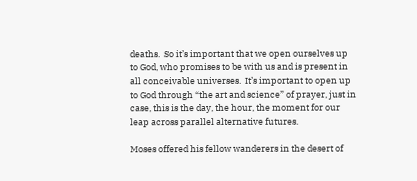deaths.  So it’s important that we open ourselves up to God, who promises to be with us and is present in all conceivable universes.  It’s important to open up to God through “the art and science” of prayer, just in case, this is the day, the hour, the moment for our leap across parallel alternative futures.

Moses offered his fellow wanderers in the desert of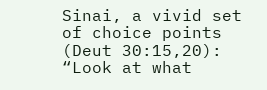Sinai, a vivid set of choice points (Deut 30:15,20):  “Look at what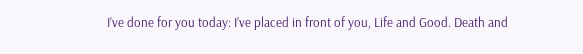I’ve done for you today: I’ve placed in front of you, Life and Good. Death and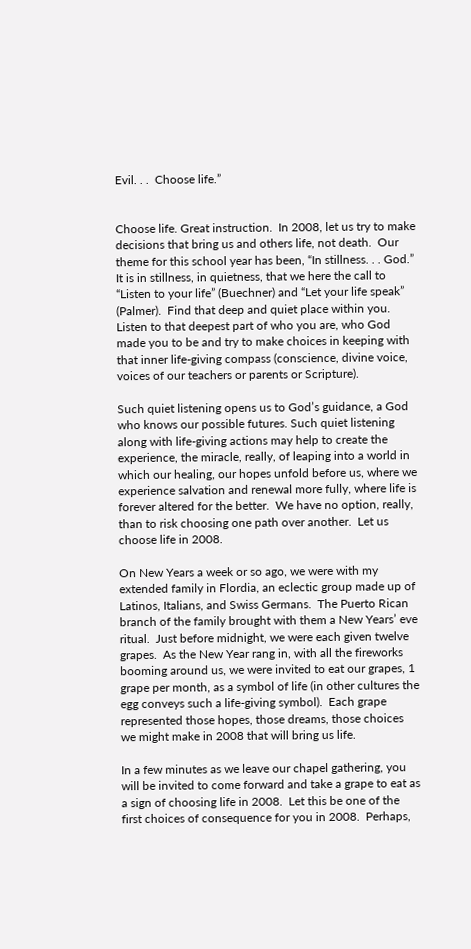Evil. . .  Choose life.”


Choose life. Great instruction.  In 2008, let us try to make decisions that bring us and others life, not death.  Our theme for this school year has been, “In stillness. . . God.” It is in stillness, in quietness, that we here the call to  “Listen to your life” (Buechner) and “Let your life speak” (Palmer).  Find that deep and quiet place within you.  Listen to that deepest part of who you are, who God made you to be and try to make choices in keeping with that inner life-giving compass (conscience, divine voice, voices of our teachers or parents or Scripture).

Such quiet listening opens us to God’s guidance, a God who knows our possible futures. Such quiet listening along with life-giving actions may help to create the experience, the miracle, really, of leaping into a world in which our healing, our hopes unfold before us, where we experience salvation and renewal more fully, where life is forever altered for the better.  We have no option, really, than to risk choosing one path over another.  Let us choose life in 2008.

On New Years a week or so ago, we were with my extended family in Flordia, an eclectic group made up of Latinos, Italians, and Swiss Germans.  The Puerto Rican branch of the family brought with them a New Years’ eve ritual.  Just before midnight, we were each given twelve grapes.  As the New Year rang in, with all the fireworks booming around us, we were invited to eat our grapes, 1 grape per month, as a symbol of life (in other cultures the egg conveys such a life-giving symbol).  Each grape represented those hopes, those dreams, those choices we might make in 2008 that will bring us life.

In a few minutes as we leave our chapel gathering, you will be invited to come forward and take a grape to eat as a sign of choosing life in 2008.  Let this be one of the first choices of consequence for you in 2008.  Perhaps,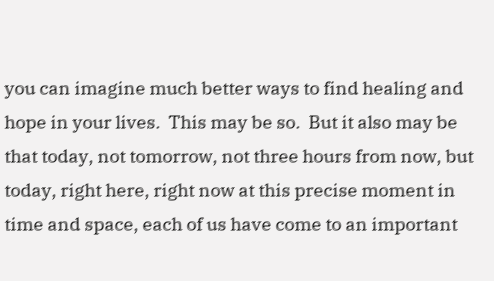you can imagine much better ways to find healing and hope in your lives.  This may be so.  But it also may be that today, not tomorrow, not three hours from now, but today, right here, right now at this precise moment in time and space, each of us have come to an important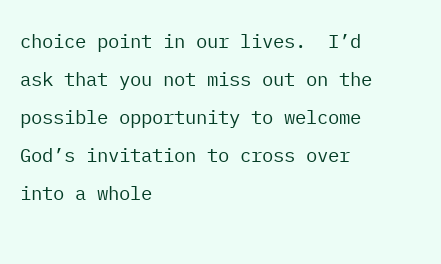choice point in our lives.  I’d ask that you not miss out on the possible opportunity to welcome God’s invitation to cross over into a whole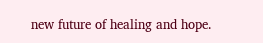new future of healing and hope.